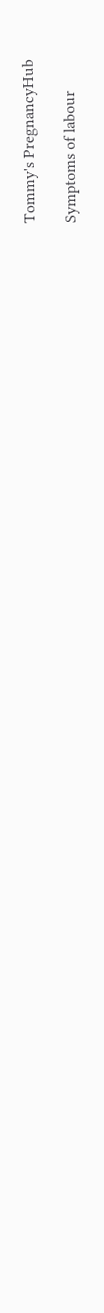Tommy's PregnancyHub

Symptoms of labour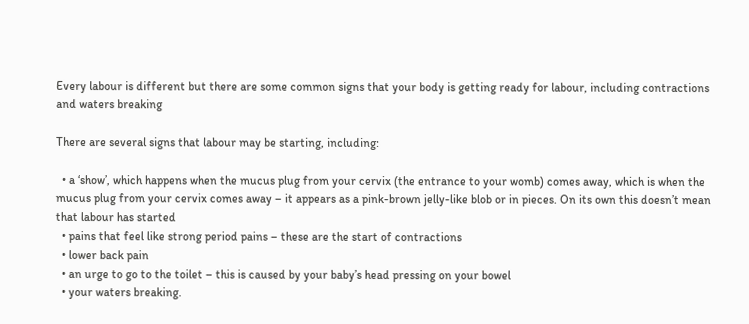Every labour is different but there are some common signs that your body is getting ready for labour, including contractions and waters breaking

There are several signs that labour may be starting, including:

  • a ‘show’, which happens when the mucus plug from your cervix (the entrance to your womb) comes away, which is when the mucus plug from your cervix comes away – it appears as a pink-brown jelly-like blob or in pieces. On its own this doesn’t mean that labour has started
  • pains that feel like strong period pains – these are the start of contractions
  • lower back pain
  • an urge to go to the toilet – this is caused by your baby’s head pressing on your bowel
  • your waters breaking.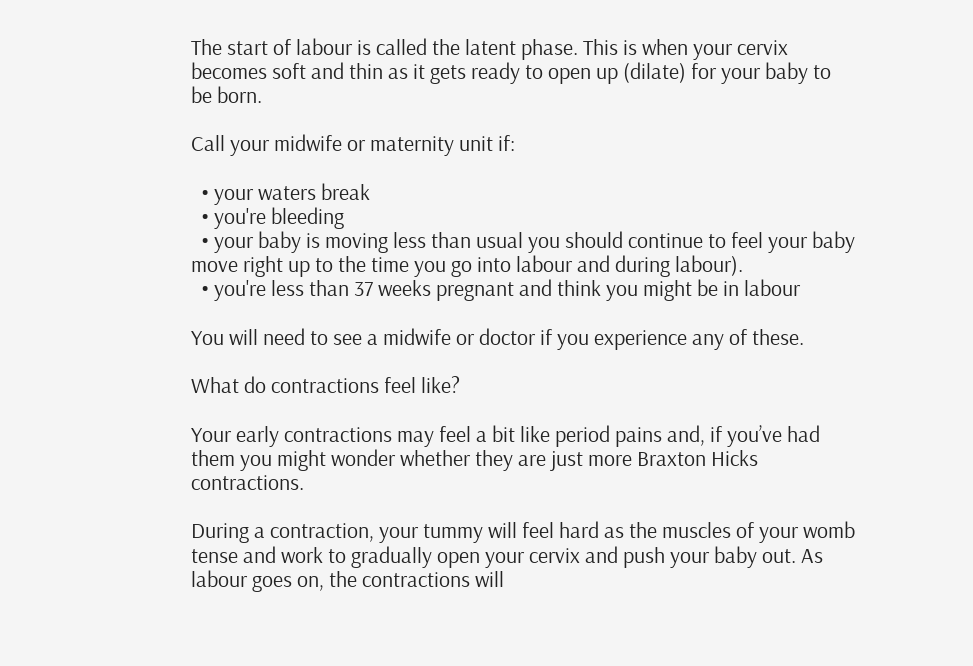The start of labour is called the latent phase. This is when your cervix becomes soft and thin as it gets ready to open up (dilate) for your baby to be born.

Call your midwife or maternity unit if:

  • your waters break
  • you're bleeding
  • your baby is moving less than usual you should continue to feel your baby move right up to the time you go into labour and during labour).
  • you're less than 37 weeks pregnant and think you might be in labour

You will need to see a midwife or doctor if you experience any of these.

What do contractions feel like?

Your early contractions may feel a bit like period pains and, if you’ve had them you might wonder whether they are just more Braxton Hicks contractions.

During a contraction, your tummy will feel hard as the muscles of your womb tense and work to gradually open your cervix and push your baby out. As labour goes on, the contractions will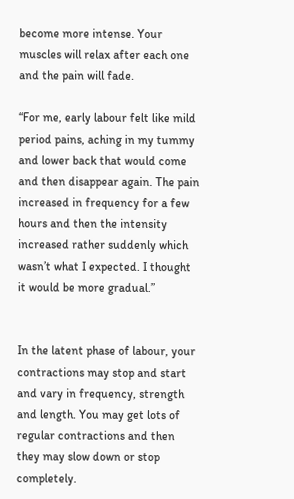become more intense. Your muscles will relax after each one and the pain will fade.

“For me, early labour felt like mild period pains, aching in my tummy and lower back that would come and then disappear again. The pain increased in frequency for a few hours and then the intensity increased rather suddenly which wasn’t what I expected. I thought it would be more gradual.”


In the latent phase of labour, your contractions may stop and start and vary in frequency, strength and length. You may get lots of regular contractions and then they may slow down or stop completely.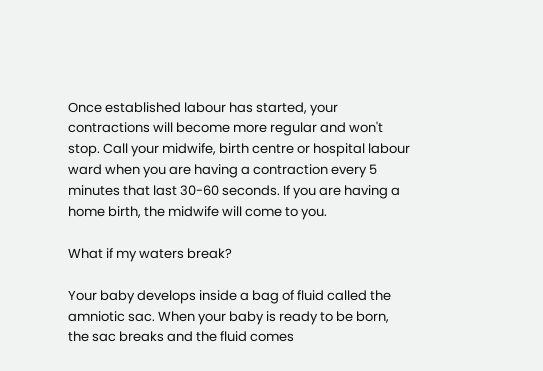Once established labour has started, your contractions will become more regular and won't stop. Call your midwife, birth centre or hospital labour ward when you are having a contraction every 5 minutes that last 30-60 seconds. If you are having a home birth, the midwife will come to you.

What if my waters break?

Your baby develops inside a bag of fluid called the amniotic sac. When your baby is ready to be born, the sac breaks and the fluid comes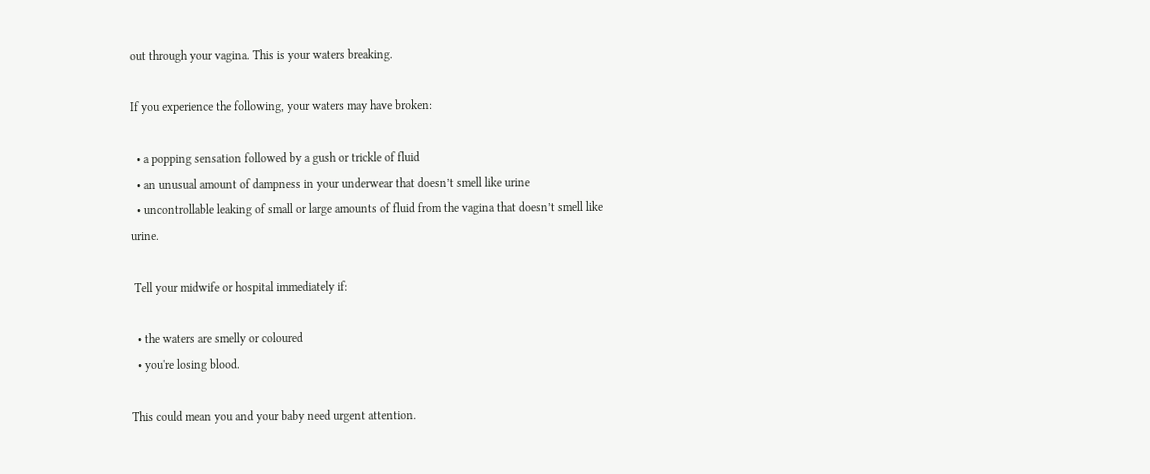out through your vagina. This is your waters breaking.

If you experience the following, your waters may have broken:

  • a popping sensation followed by a gush or trickle of fluid
  • an unusual amount of dampness in your underwear that doesn’t smell like urine
  • uncontrollable leaking of small or large amounts of fluid from the vagina that doesn’t smell like urine.

 Tell your midwife or hospital immediately if:

  • the waters are smelly or coloured
  • you're losing blood.

This could mean you and your baby need urgent attention.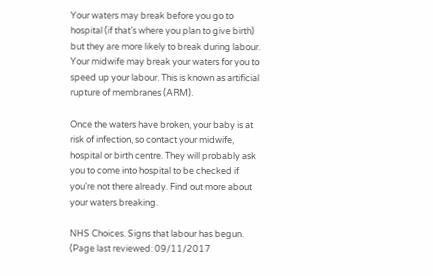Your waters may break before you go to hospital (if that’s where you plan to give birth) but they are more likely to break during labour. Your midwife may break your waters for you to speed up your labour. This is known as artificial rupture of membranes (ARM).

Once the waters have broken, your baby is at risk of infection, so contact your midwife, hospital or birth centre. They will probably ask you to come into hospital to be checked if you’re not there already. Find out more about your waters breaking.

NHS Choices. Signs that labour has begun. (Page last reviewed: 09/11/2017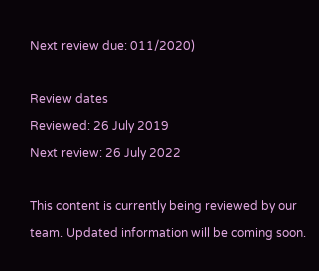Next review due: 011/2020)

Review dates
Reviewed: 26 July 2019
Next review: 26 July 2022

This content is currently being reviewed by our team. Updated information will be coming soon.